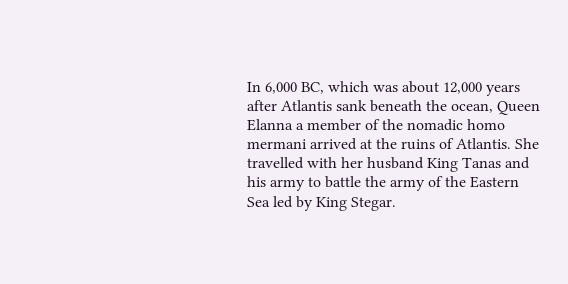In 6,000 BC, which was about 12,000 years after Atlantis sank beneath the ocean, Queen Elanna a member of the nomadic homo mermani arrived at the ruins of Atlantis. She travelled with her husband King Tanas and his army to battle the army of the Eastern Sea led by King Stegar.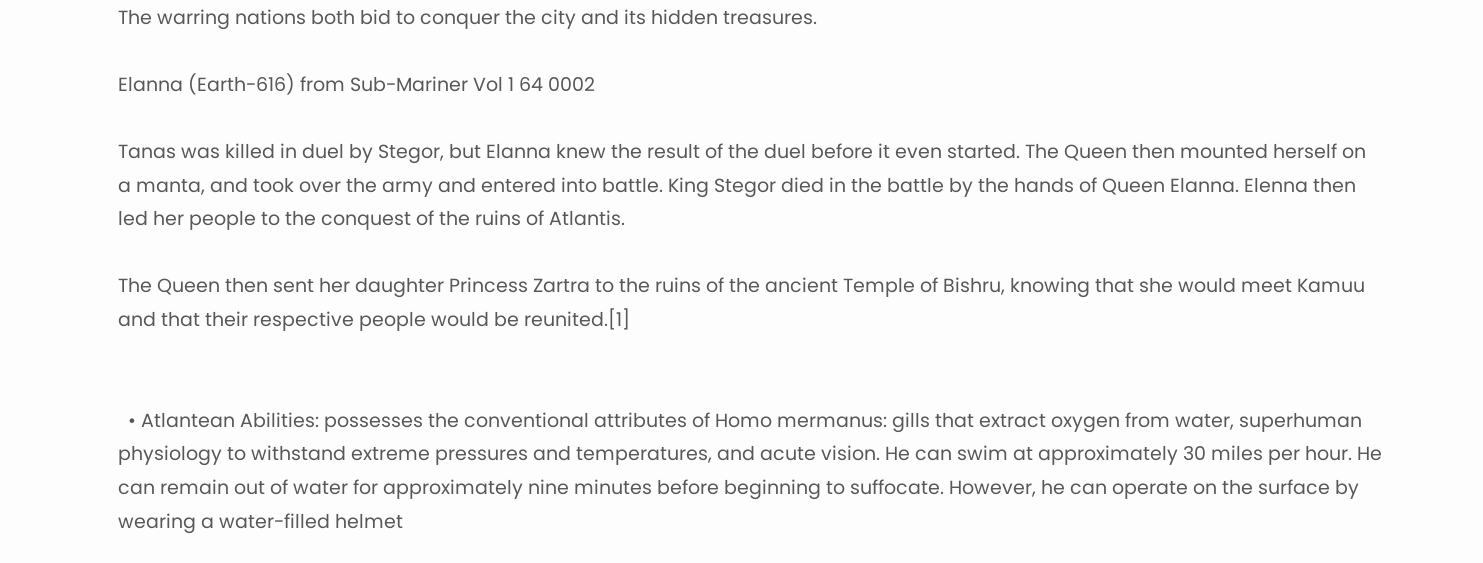The warring nations both bid to conquer the city and its hidden treasures.

Elanna (Earth-616) from Sub-Mariner Vol 1 64 0002

Tanas was killed in duel by Stegor, but Elanna knew the result of the duel before it even started. The Queen then mounted herself on a manta, and took over the army and entered into battle. King Stegor died in the battle by the hands of Queen Elanna. Elenna then led her people to the conquest of the ruins of Atlantis.

The Queen then sent her daughter Princess Zartra to the ruins of the ancient Temple of Bishru, knowing that she would meet Kamuu and that their respective people would be reunited.[1]


  • Atlantean Abilities: possesses the conventional attributes of Homo mermanus: gills that extract oxygen from water, superhuman physiology to withstand extreme pressures and temperatures, and acute vision. He can swim at approximately 30 miles per hour. He can remain out of water for approximately nine minutes before beginning to suffocate. However, he can operate on the surface by wearing a water-filled helmet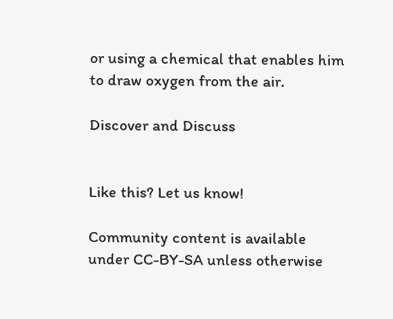or using a chemical that enables him to draw oxygen from the air.

Discover and Discuss


Like this? Let us know!

Community content is available under CC-BY-SA unless otherwise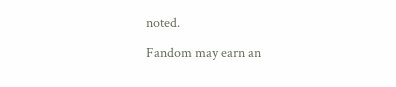noted.

Fandom may earn an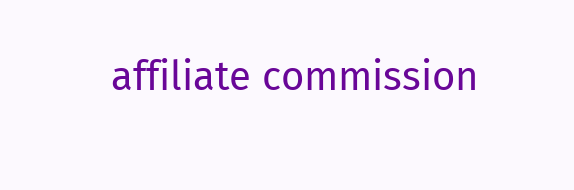affiliate commission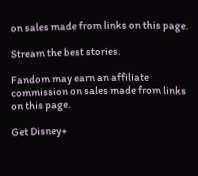on sales made from links on this page.

Stream the best stories.

Fandom may earn an affiliate commission on sales made from links on this page.

Get Disney+